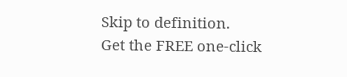Skip to definition.
Get the FREE one-click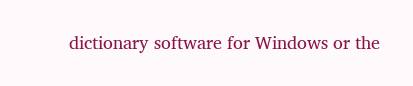dictionary software for Windows or the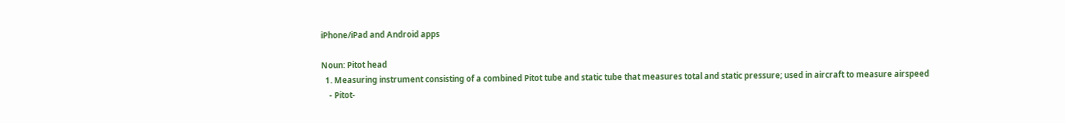iPhone/iPad and Android apps

Noun: Pitot head
  1. Measuring instrument consisting of a combined Pitot tube and static tube that measures total and static pressure; used in aircraft to measure airspeed
    - Pitot-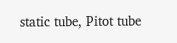static tube, Pitot tube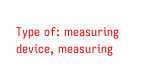Type of: measuring device, measuring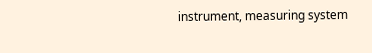instrument, measuring system